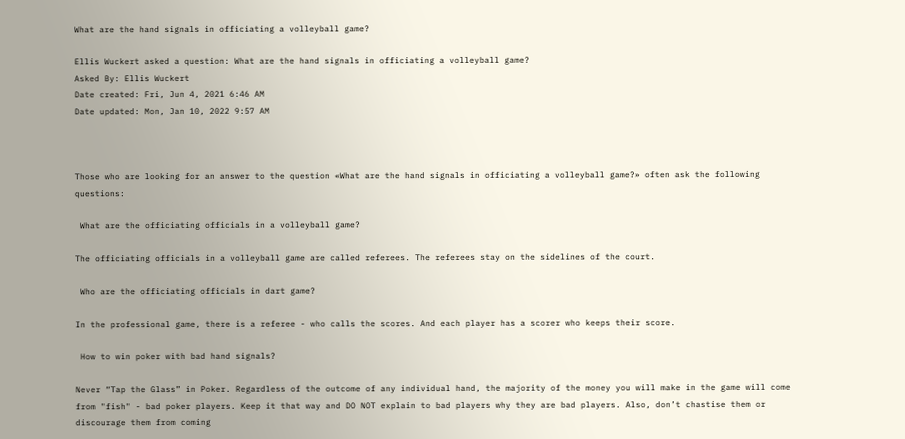What are the hand signals in officiating a volleyball game?

Ellis Wuckert asked a question: What are the hand signals in officiating a volleyball game?
Asked By: Ellis Wuckert
Date created: Fri, Jun 4, 2021 6:46 AM
Date updated: Mon, Jan 10, 2022 9:57 AM



Those who are looking for an answer to the question «What are the hand signals in officiating a volleyball game?» often ask the following questions:

 What are the officiating officials in a volleyball game?

The officiating officials in a volleyball game are called referees. The referees stay on the sidelines of the court.

 Who are the officiating officials in dart game?

In the professional game, there is a referee - who calls the scores. And each player has a scorer who keeps their score.

 How to win poker with bad hand signals?

Never “Tap the Glass” in Poker. Regardless of the outcome of any individual hand, the majority of the money you will make in the game will come from "fish" - bad poker players. Keep it that way and DO NOT explain to bad players why they are bad players. Also, don’t chastise them or discourage them from coming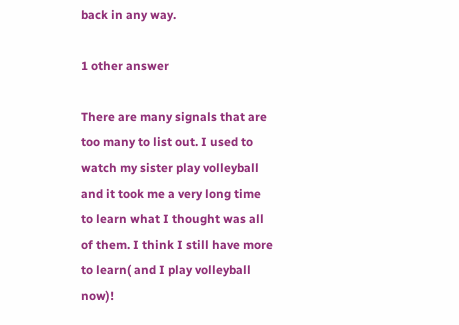back in any way.

1 other answer

There are many signals that are too many to list out. I used to watch my sister play volleyball and it took me a very long time to learn what I thought was all of them. I think I still have more to learn( and I play volleyball now)!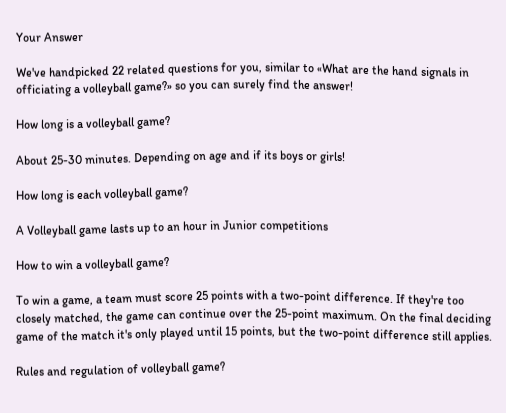Your Answer

We've handpicked 22 related questions for you, similar to «What are the hand signals in officiating a volleyball game?» so you can surely find the answer!

How long is a volleyball game?

About 25-30 minutes. Depending on age and if its boys or girls!

How long is each volleyball game?

A Volleyball game lasts up to an hour in Junior competitions

How to win a volleyball game?

To win a game, a team must score 25 points with a two-point difference. If they're too closely matched, the game can continue over the 25-point maximum. On the final deciding game of the match it's only played until 15 points, but the two-point difference still applies.

Rules and regulation of volleyball game?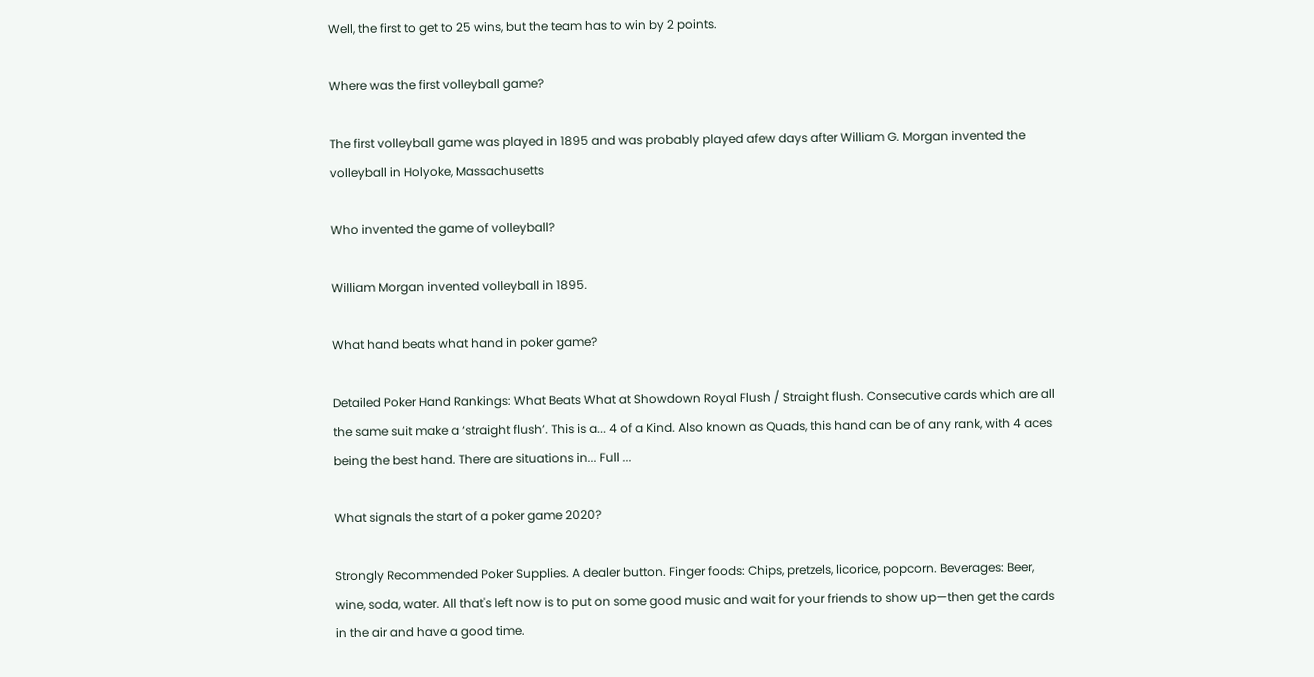Well, the first to get to 25 wins, but the team has to win by 2 points.

Where was the first volleyball game?

The first volleyball game was played in 1895 and was probably played afew days after William G. Morgan invented the volleyball in Holyoke, Massachusetts

Who invented the game of volleyball?

William Morgan invented volleyball in 1895.

What hand beats what hand in poker game?

Detailed Poker Hand Rankings: What Beats What at Showdown Royal Flush / Straight flush. Consecutive cards which are all the same suit make a ‘straight flush’. This is a... 4 of a Kind. Also known as Quads, this hand can be of any rank, with 4 aces being the best hand. There are situations in... Full ...

What signals the start of a poker game 2020?

Strongly Recommended Poker Supplies. A dealer button. Finger foods: Chips, pretzels, licorice, popcorn. Beverages: Beer, wine, soda, water. All that's left now is to put on some good music and wait for your friends to show up—then get the cards in the air and have a good time.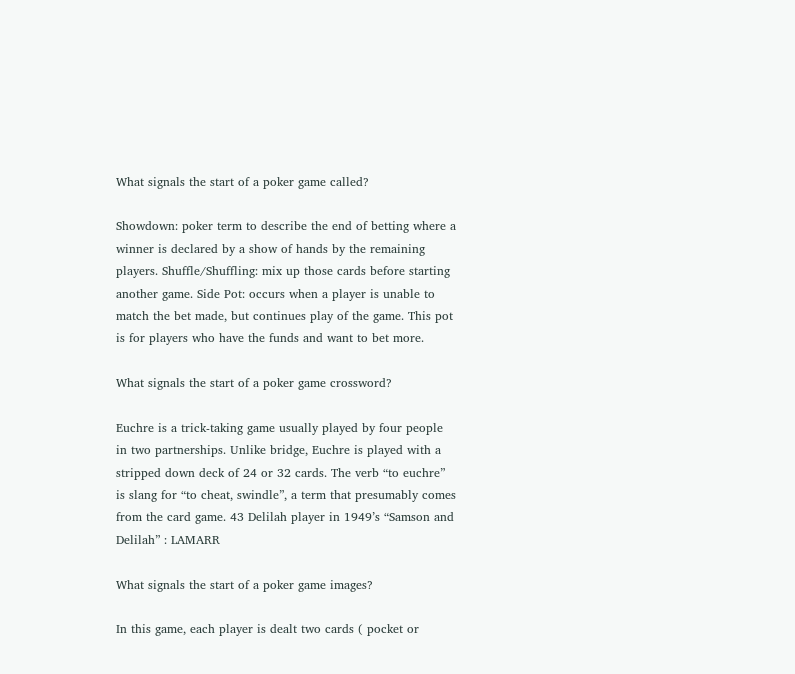What signals the start of a poker game called?

Showdown: poker term to describe the end of betting where a winner is declared by a show of hands by the remaining players. Shuffle/Shuffling: mix up those cards before starting another game. Side Pot: occurs when a player is unable to match the bet made, but continues play of the game. This pot is for players who have the funds and want to bet more.

What signals the start of a poker game crossword?

Euchre is a trick-taking game usually played by four people in two partnerships. Unlike bridge, Euchre is played with a stripped down deck of 24 or 32 cards. The verb “to euchre” is slang for “to cheat, swindle”, a term that presumably comes from the card game. 43 Delilah player in 1949’s “Samson and Delilah” : LAMARR

What signals the start of a poker game images?

In this game, each player is dealt two cards ( pocket or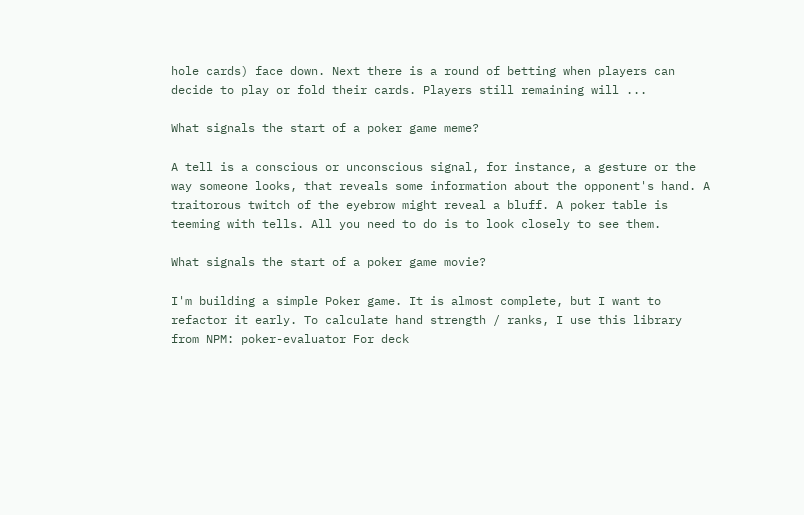hole cards) face down. Next there is a round of betting when players can decide to play or fold their cards. Players still remaining will ...

What signals the start of a poker game meme?

A tell is a conscious or unconscious signal, for instance, a gesture or the way someone looks, that reveals some information about the opponent's hand. A traitorous twitch of the eyebrow might reveal a bluff. A poker table is teeming with tells. All you need to do is to look closely to see them.

What signals the start of a poker game movie?

I'm building a simple Poker game. It is almost complete, but I want to refactor it early. To calculate hand strength / ranks, I use this library from NPM: poker-evaluator For deck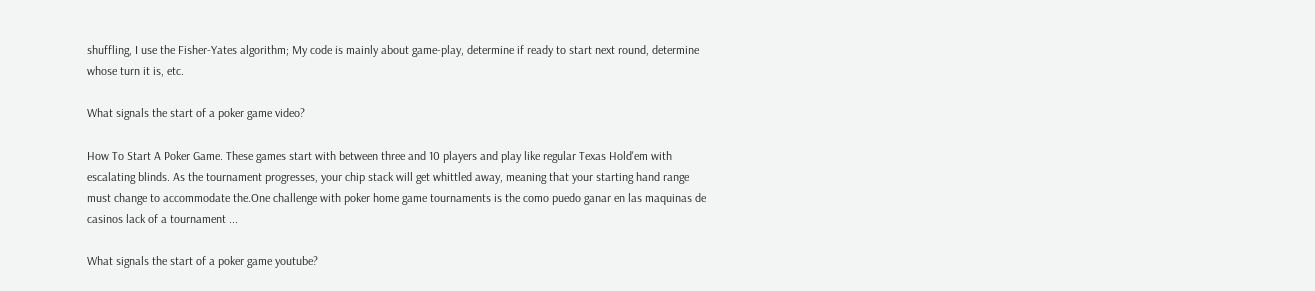shuffling, I use the Fisher-Yates algorithm; My code is mainly about game-play, determine if ready to start next round, determine whose turn it is, etc.

What signals the start of a poker game video?

How To Start A Poker Game. These games start with between three and 10 players and play like regular Texas Hold'em with escalating blinds. As the tournament progresses, your chip stack will get whittled away, meaning that your starting hand range must change to accommodate the.One challenge with poker home game tournaments is the como puedo ganar en las maquinas de casinos lack of a tournament ...

What signals the start of a poker game youtube?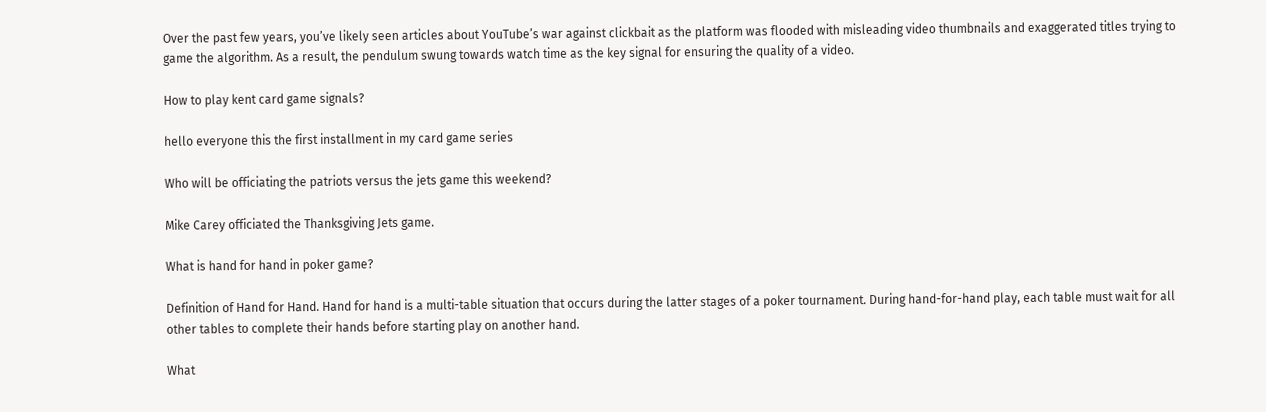Over the past few years, you’ve likely seen articles about YouTube’s war against clickbait as the platform was flooded with misleading video thumbnails and exaggerated titles trying to game the algorithm. As a result, the pendulum swung towards watch time as the key signal for ensuring the quality of a video.

How to play kent card game signals?

hello everyone this the first installment in my card game series

Who will be officiating the patriots versus the jets game this weekend?

Mike Carey officiated the Thanksgiving Jets game.

What is hand for hand in poker game?

Definition of Hand for Hand. Hand for hand is a multi-table situation that occurs during the latter stages of a poker tournament. During hand-for-hand play, each table must wait for all other tables to complete their hands before starting play on another hand.

What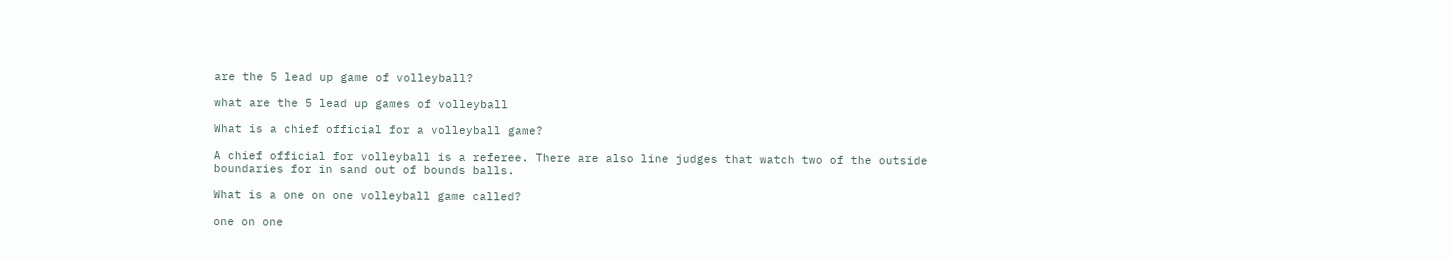are the 5 lead up game of volleyball?

what are the 5 lead up games of volleyball

What is a chief official for a volleyball game?

A chief official for volleyball is a referee. There are also line judges that watch two of the outside boundaries for in sand out of bounds balls.

What is a one on one volleyball game called?

one on one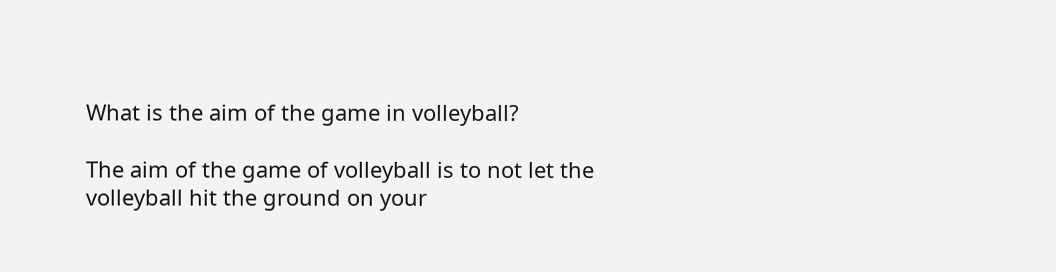What is the aim of the game in volleyball?

The aim of the game of volleyball is to not let the volleyball hit the ground on your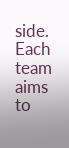side. Each team aims to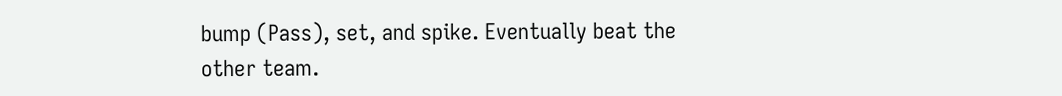bump (Pass), set, and spike. Eventually beat the other team.